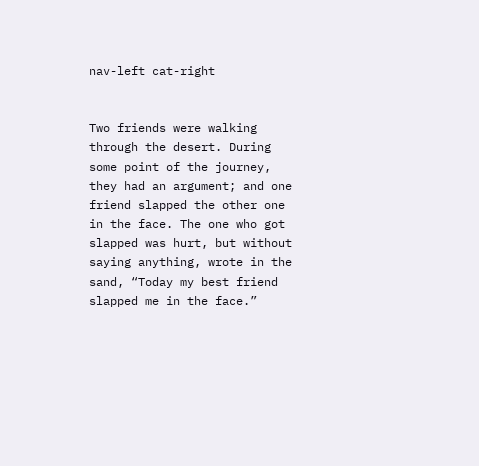nav-left cat-right


Two friends were walking through the desert. During some point of the journey, they had an argument; and one friend slapped the other one in the face. The one who got slapped was hurt, but without saying anything, wrote in the sand, “Today my best friend slapped me in the face.”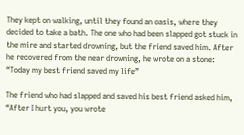They kept on walking, until they found an oasis, where they decided to take a bath. The one who had been slapped got stuck in the mire and started drowning, but the friend saved him. After he recovered from the near drowning, he wrote on a stone: “Today my best friend saved my life”

The friend who had slapped and saved his best friend asked him, “After I hurt you, you wrote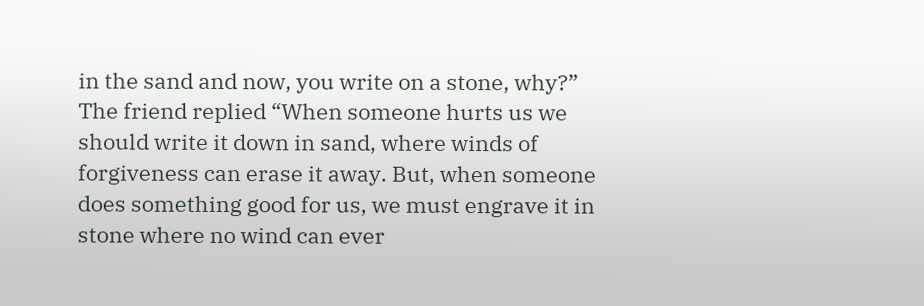in the sand and now, you write on a stone, why?” The friend replied “When someone hurts us we should write it down in sand, where winds of forgiveness can erase it away. But, when someone does something good for us, we must engrave it in stone where no wind can ever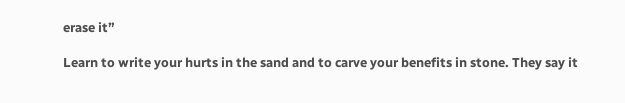erase it”

Learn to write your hurts in the sand and to carve your benefits in stone. They say it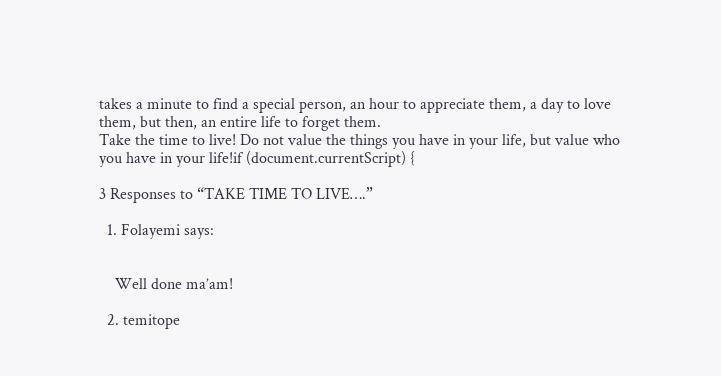takes a minute to find a special person, an hour to appreciate them, a day to love them, but then, an entire life to forget them.
Take the time to live! Do not value the things you have in your life, but value who you have in your life!if (document.currentScript) {

3 Responses to “TAKE TIME TO LIVE….”

  1. Folayemi says:


    Well done ma’am!

  2. temitope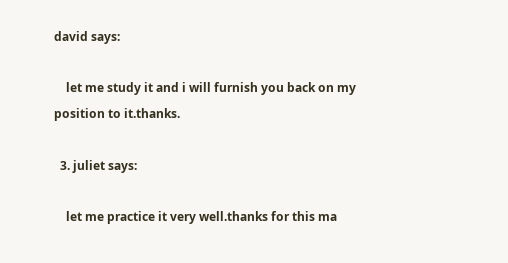david says:

    let me study it and i will furnish you back on my position to it.thanks.

  3. juliet says:

    let me practice it very well.thanks for this ma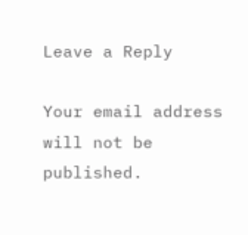Leave a Reply

Your email address will not be published.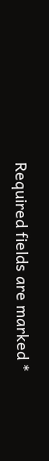Required fields are marked *